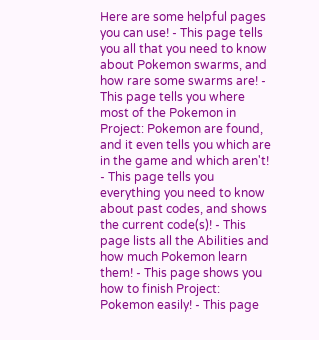Here are some helpful pages you can use! - This page tells you all that you need to know about Pokemon swarms, and how rare some swarms are! - This page tells you where most of the Pokemon in Project: Pokemon are found, and it even tells you which are in the game and which aren't! - This page tells you everything you need to know about past codes, and shows the current code(s)! - This page lists all the Abilities and how much Pokemon learn them! - This page shows you how to finish Project: Pokemon easily! - This page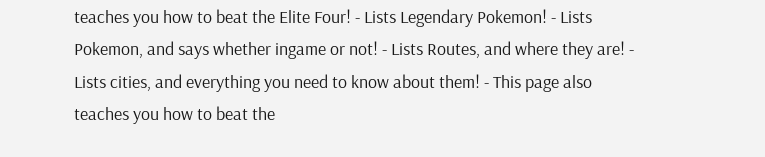teaches you how to beat the Elite Four! - Lists Legendary Pokemon! - Lists Pokemon, and says whether ingame or not! - Lists Routes, and where they are! - Lists cities, and everything you need to know about them! - This page also teaches you how to beat the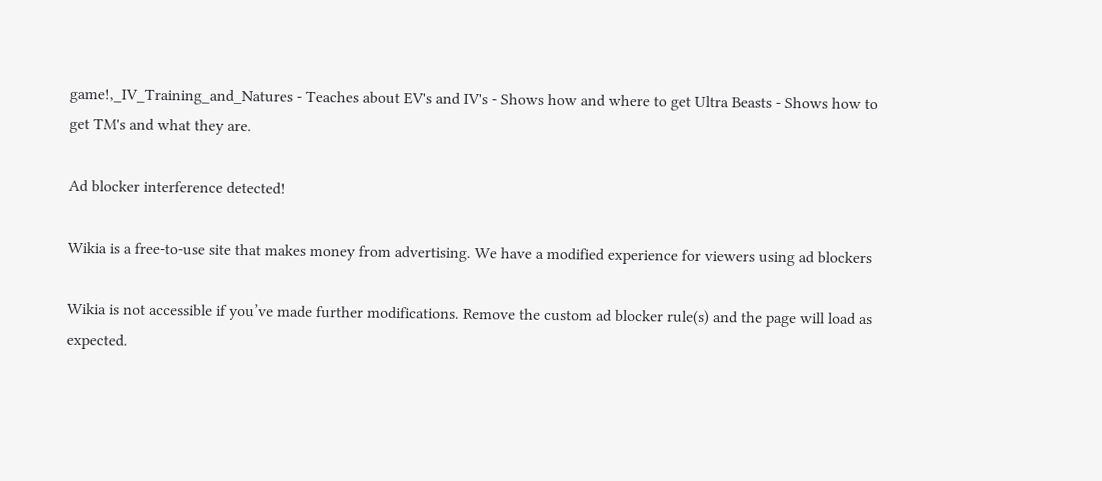game!,_IV_Training_and_Natures - Teaches about EV's and IV's - Shows how and where to get Ultra Beasts - Shows how to get TM's and what they are.

Ad blocker interference detected!

Wikia is a free-to-use site that makes money from advertising. We have a modified experience for viewers using ad blockers

Wikia is not accessible if you’ve made further modifications. Remove the custom ad blocker rule(s) and the page will load as expected.